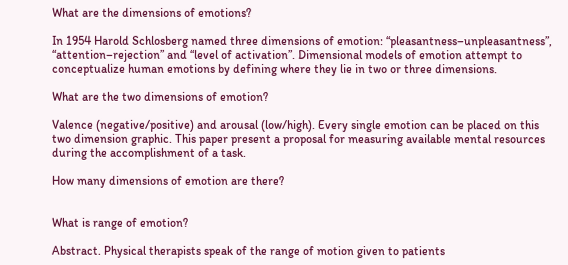What are the dimensions of emotions?

In 1954 Harold Schlosberg named three dimensions of emotion: “pleasantness–unpleasantness”, “attention–rejection” and “level of activation”. Dimensional models of emotion attempt to conceptualize human emotions by defining where they lie in two or three dimensions.

What are the two dimensions of emotion?

Valence (negative/positive) and arousal (low/high). Every single emotion can be placed on this two dimension graphic. This paper present a proposal for measuring available mental resources during the accomplishment of a task.

How many dimensions of emotion are there?


What is range of emotion?

Abstract. Physical therapists speak of the range of motion given to patients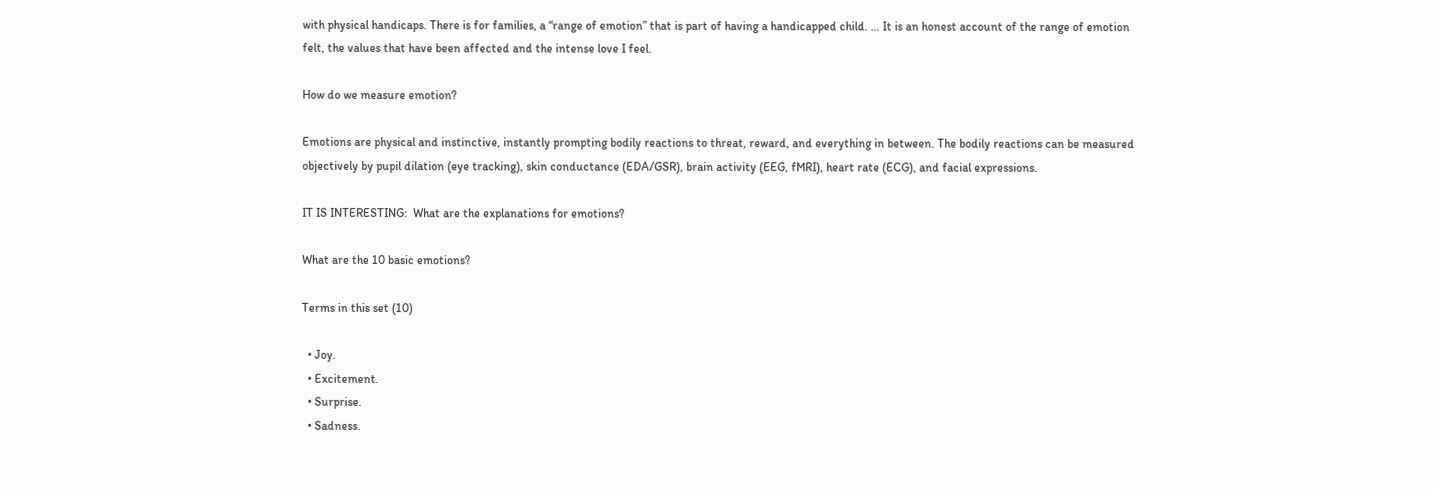with physical handicaps. There is for families, a “range of emotion” that is part of having a handicapped child. … It is an honest account of the range of emotion felt, the values that have been affected and the intense love I feel.

How do we measure emotion?

Emotions are physical and instinctive, instantly prompting bodily reactions to threat, reward, and everything in between. The bodily reactions can be measured objectively by pupil dilation (eye tracking), skin conductance (EDA/GSR), brain activity (EEG, fMRI), heart rate (ECG), and facial expressions.

IT IS INTERESTING:  What are the explanations for emotions?

What are the 10 basic emotions?

Terms in this set (10)

  • Joy.
  • Excitement.
  • Surprise.
  • Sadness.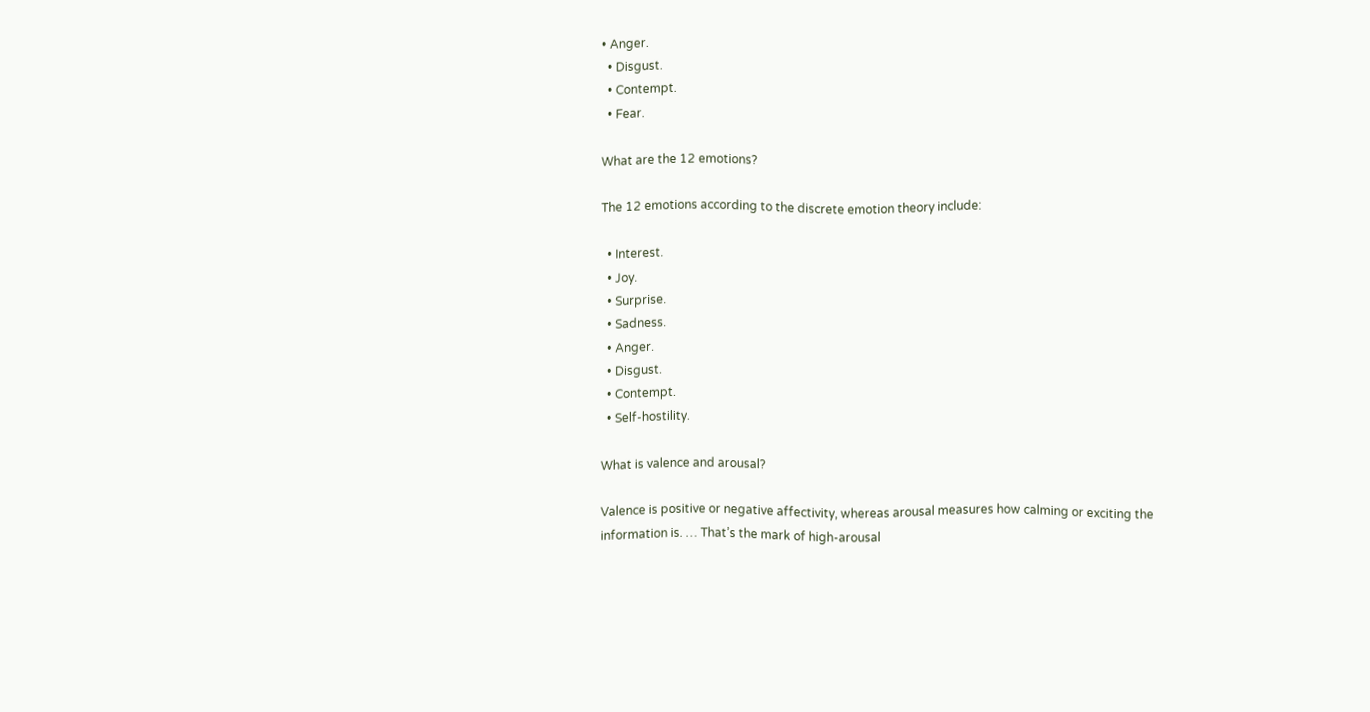• Anger.
  • Disgust.
  • Contempt.
  • Fear.

What are the 12 emotions?

The 12 emotions according to the discrete emotion theory include:

  • Interest.
  • Joy.
  • Surprise.
  • Sadness.
  • Anger.
  • Disgust.
  • Contempt.
  • Self-hostility.

What is valence and arousal?

Valence is positive or negative affectivity, whereas arousal measures how calming or exciting the information is. … That’s the mark of high-arousal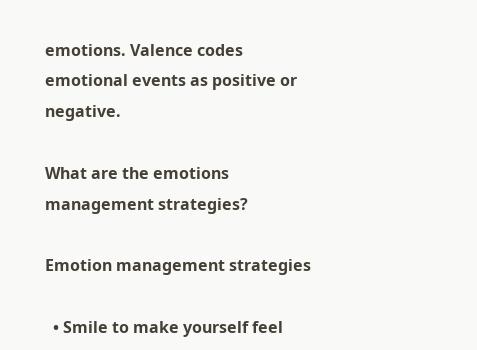emotions. Valence codes emotional events as positive or negative.

What are the emotions management strategies?

Emotion management strategies

  • Smile to make yourself feel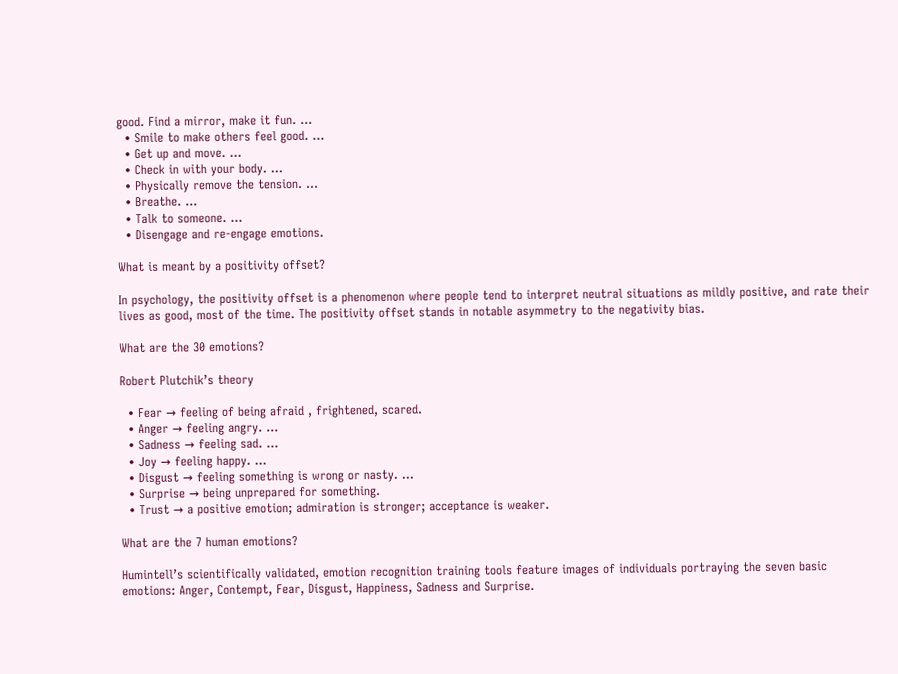good. Find a mirror, make it fun. …
  • Smile to make others feel good. …
  • Get up and move. …
  • Check in with your body. …
  • Physically remove the tension. …
  • Breathe. …
  • Talk to someone. …
  • Disengage and re-engage emotions.

What is meant by a positivity offset?

In psychology, the positivity offset is a phenomenon where people tend to interpret neutral situations as mildly positive, and rate their lives as good, most of the time. The positivity offset stands in notable asymmetry to the negativity bias.

What are the 30 emotions?

Robert Plutchik’s theory

  • Fear → feeling of being afraid , frightened, scared.
  • Anger → feeling angry. …
  • Sadness → feeling sad. …
  • Joy → feeling happy. …
  • Disgust → feeling something is wrong or nasty. …
  • Surprise → being unprepared for something.
  • Trust → a positive emotion; admiration is stronger; acceptance is weaker.

What are the 7 human emotions?

Humintell’s scientifically validated, emotion recognition training tools feature images of individuals portraying the seven basic emotions: Anger, Contempt, Fear, Disgust, Happiness, Sadness and Surprise.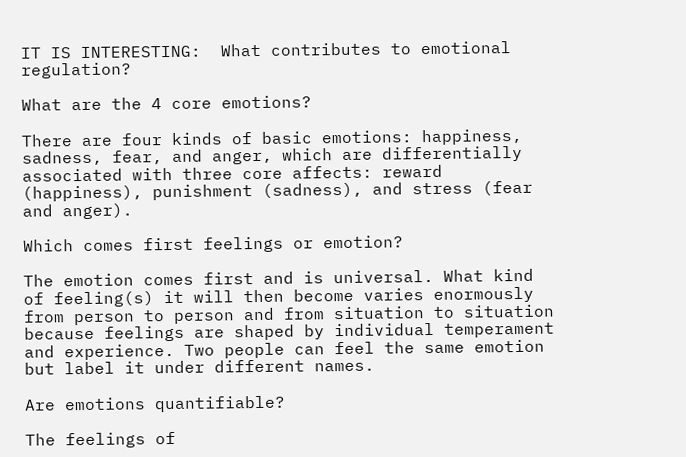IT IS INTERESTING:  What contributes to emotional regulation?

What are the 4 core emotions?

There are four kinds of basic emotions: happiness, sadness, fear, and anger, which are differentially associated with three core affects: reward (happiness), punishment (sadness), and stress (fear and anger).

Which comes first feelings or emotion?

The emotion comes first and is universal. What kind of feeling(s) it will then become varies enormously from person to person and from situation to situation because feelings are shaped by individual temperament and experience. Two people can feel the same emotion but label it under different names.

Are emotions quantifiable?

The feelings of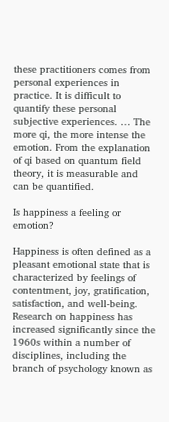these practitioners comes from personal experiences in practice. It is difficult to quantify these personal subjective experiences. … The more qi, the more intense the emotion. From the explanation of qi based on quantum field theory, it is measurable and can be quantified.

Is happiness a feeling or emotion?

Happiness is often defined as a pleasant emotional state that is characterized by feelings of contentment, joy, gratification, satisfaction, and well-being. Research on happiness has increased significantly since the 1960s within a number of disciplines, including the branch of psychology known as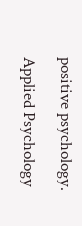positive psychology.

Applied Psychology